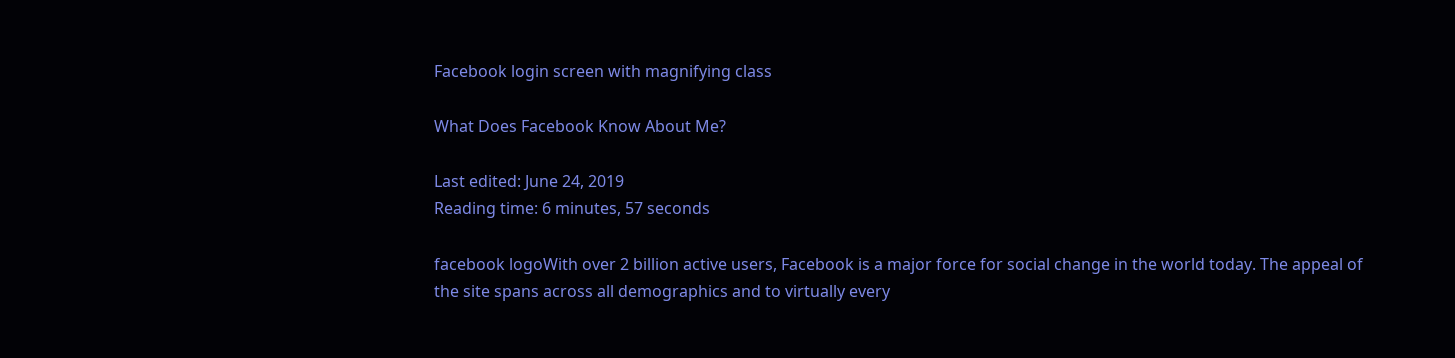Facebook login screen with magnifying class

What Does Facebook Know About Me?

Last edited: June 24, 2019
Reading time: 6 minutes, 57 seconds

facebook logoWith over 2 billion active users, Facebook is a major force for social change in the world today. The appeal of the site spans across all demographics and to virtually every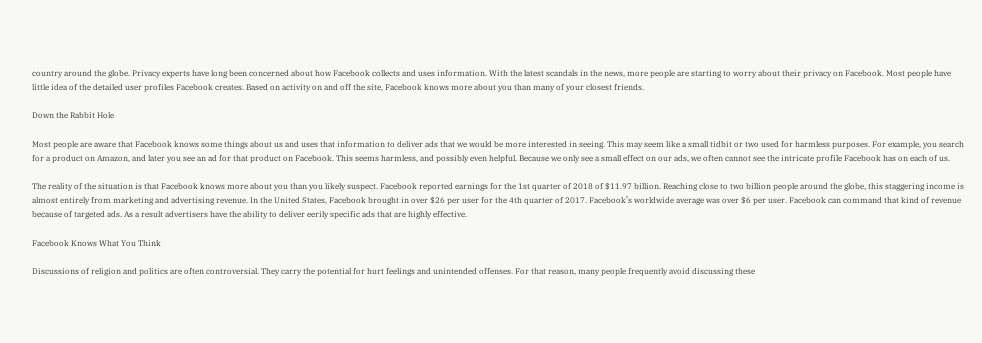country around the globe. Privacy experts have long been concerned about how Facebook collects and uses information. With the latest scandals in the news, more people are starting to worry about their privacy on Facebook. Most people have little idea of the detailed user profiles Facebook creates. Based on activity on and off the site, Facebook knows more about you than many of your closest friends.

Down the Rabbit Hole

Most people are aware that Facebook knows some things about us and uses that information to deliver ads that we would be more interested in seeing. This may seem like a small tidbit or two used for harmless purposes. For example, you search for a product on Amazon, and later you see an ad for that product on Facebook. This seems harmless, and possibly even helpful. Because we only see a small effect on our ads, we often cannot see the intricate profile Facebook has on each of us.

The reality of the situation is that Facebook knows more about you than you likely suspect. Facebook reported earnings for the 1st quarter of 2018 of $11.97 billion. Reaching close to two billion people around the globe, this staggering income is almost entirely from marketing and advertising revenue. In the United States, Facebook brought in over $26 per user for the 4th quarter of 2017. Facebook’s worldwide average was over $6 per user. Facebook can command that kind of revenue because of targeted ads. As a result advertisers have the ability to deliver eerily specific ads that are highly effective.

Facebook Knows What You Think

Discussions of religion and politics are often controversial. They carry the potential for hurt feelings and unintended offenses. For that reason, many people frequently avoid discussing these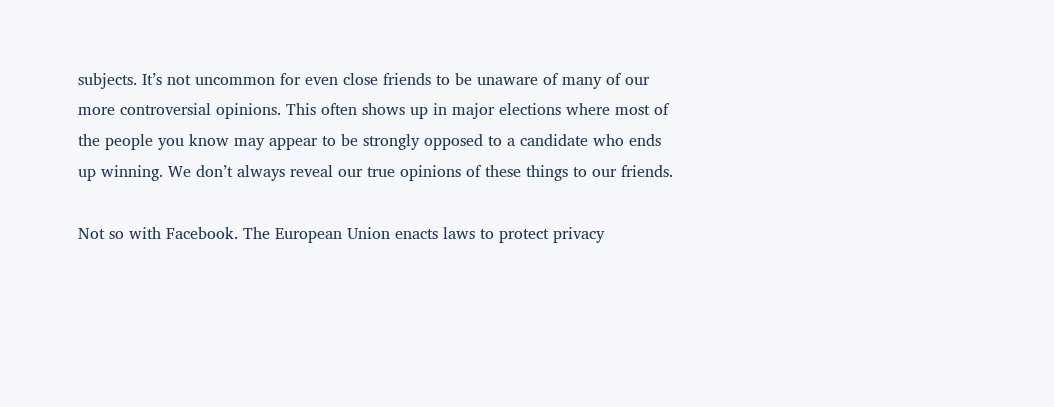subjects. It’s not uncommon for even close friends to be unaware of many of our more controversial opinions. This often shows up in major elections where most of the people you know may appear to be strongly opposed to a candidate who ends up winning. We don’t always reveal our true opinions of these things to our friends.

Not so with Facebook. The European Union enacts laws to protect privacy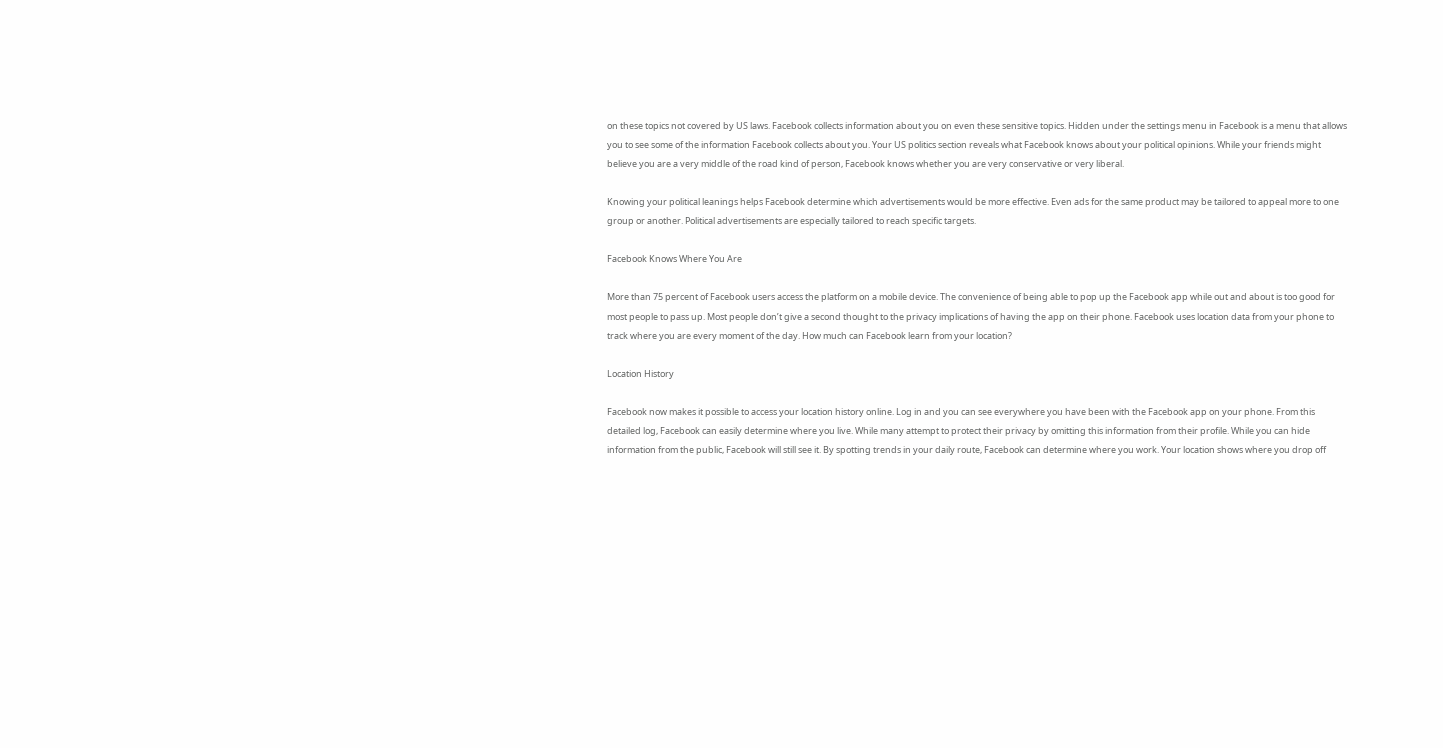on these topics not covered by US laws. Facebook collects information about you on even these sensitive topics. Hidden under the settings menu in Facebook is a menu that allows you to see some of the information Facebook collects about you. Your US politics section reveals what Facebook knows about your political opinions. While your friends might believe you are a very middle of the road kind of person, Facebook knows whether you are very conservative or very liberal.

Knowing your political leanings helps Facebook determine which advertisements would be more effective. Even ads for the same product may be tailored to appeal more to one group or another. Political advertisements are especially tailored to reach specific targets.

Facebook Knows Where You Are

More than 75 percent of Facebook users access the platform on a mobile device. The convenience of being able to pop up the Facebook app while out and about is too good for most people to pass up. Most people don’t give a second thought to the privacy implications of having the app on their phone. Facebook uses location data from your phone to track where you are every moment of the day. How much can Facebook learn from your location?

Location History

Facebook now makes it possible to access your location history online. Log in and you can see everywhere you have been with the Facebook app on your phone. From this detailed log, Facebook can easily determine where you live. While many attempt to protect their privacy by omitting this information from their profile. While you can hide information from the public, Facebook will still see it. By spotting trends in your daily route, Facebook can determine where you work. Your location shows where you drop off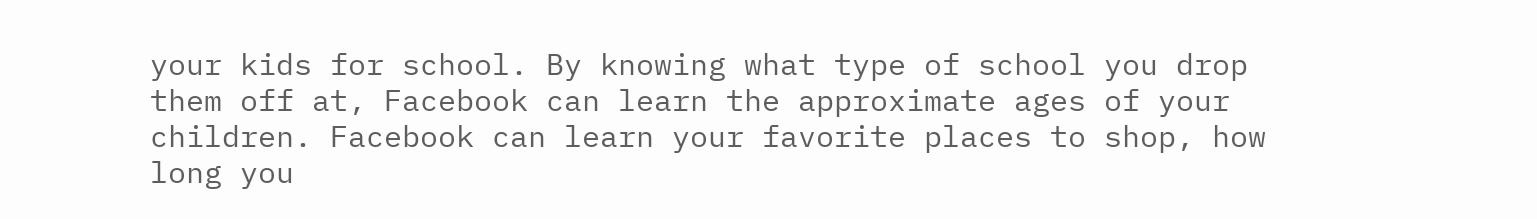your kids for school. By knowing what type of school you drop them off at, Facebook can learn the approximate ages of your children. Facebook can learn your favorite places to shop, how long you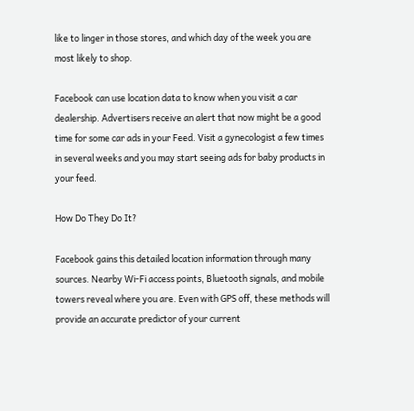like to linger in those stores, and which day of the week you are most likely to shop.

Facebook can use location data to know when you visit a car dealership. Advertisers receive an alert that now might be a good time for some car ads in your Feed. Visit a gynecologist a few times in several weeks and you may start seeing ads for baby products in your feed.

How Do They Do It?

Facebook gains this detailed location information through many sources. Nearby Wi-Fi access points, Bluetooth signals, and mobile towers reveal where you are. Even with GPS off, these methods will provide an accurate predictor of your current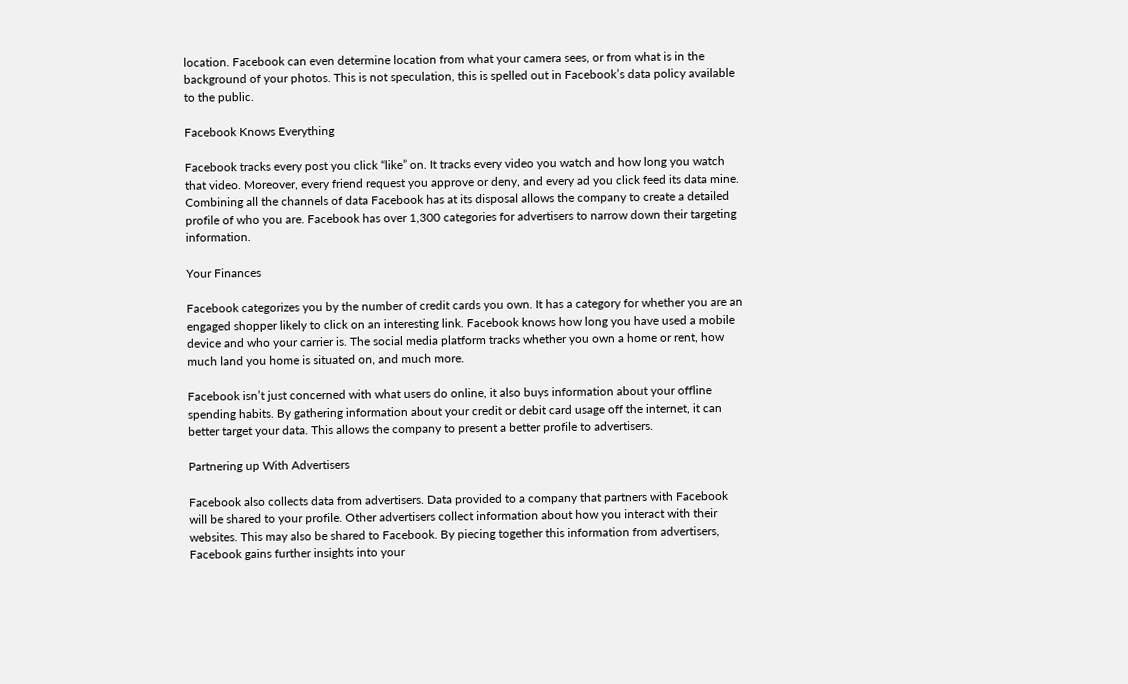location. Facebook can even determine location from what your camera sees, or from what is in the background of your photos. This is not speculation, this is spelled out in Facebook’s data policy available to the public.

Facebook Knows Everything

Facebook tracks every post you click “like” on. It tracks every video you watch and how long you watch that video. Moreover, every friend request you approve or deny, and every ad you click feed its data mine. Combining all the channels of data Facebook has at its disposal allows the company to create a detailed profile of who you are. Facebook has over 1,300 categories for advertisers to narrow down their targeting information.

Your Finances

Facebook categorizes you by the number of credit cards you own. It has a category for whether you are an engaged shopper likely to click on an interesting link. Facebook knows how long you have used a mobile device and who your carrier is. The social media platform tracks whether you own a home or rent, how much land you home is situated on, and much more.

Facebook isn’t just concerned with what users do online, it also buys information about your offline spending habits. By gathering information about your credit or debit card usage off the internet, it can better target your data. This allows the company to present a better profile to advertisers.

Partnering up With Advertisers

Facebook also collects data from advertisers. Data provided to a company that partners with Facebook will be shared to your profile. Other advertisers collect information about how you interact with their websites. This may also be shared to Facebook. By piecing together this information from advertisers, Facebook gains further insights into your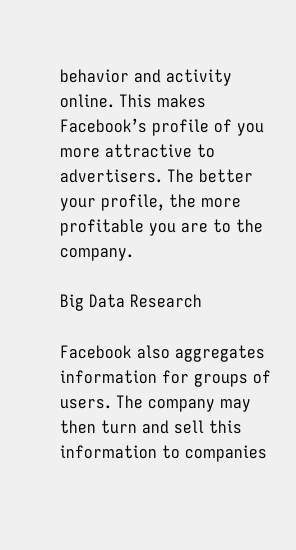behavior and activity online. This makes Facebook’s profile of you more attractive to advertisers. The better your profile, the more profitable you are to the company.

Big Data Research

Facebook also aggregates information for groups of users. The company may then turn and sell this information to companies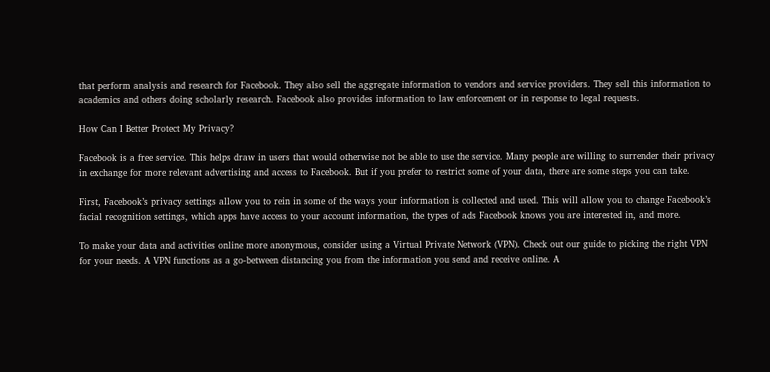that perform analysis and research for Facebook. They also sell the aggregate information to vendors and service providers. They sell this information to academics and others doing scholarly research. Facebook also provides information to law enforcement or in response to legal requests.

How Can I Better Protect My Privacy?

Facebook is a free service. This helps draw in users that would otherwise not be able to use the service. Many people are willing to surrender their privacy in exchange for more relevant advertising and access to Facebook. But if you prefer to restrict some of your data, there are some steps you can take.

First, Facebook’s privacy settings allow you to rein in some of the ways your information is collected and used. This will allow you to change Facebook’s facial recognition settings, which apps have access to your account information, the types of ads Facebook knows you are interested in, and more.

To make your data and activities online more anonymous, consider using a Virtual Private Network (VPN). Check out our guide to picking the right VPN for your needs. A VPN functions as a go-between distancing you from the information you send and receive online. A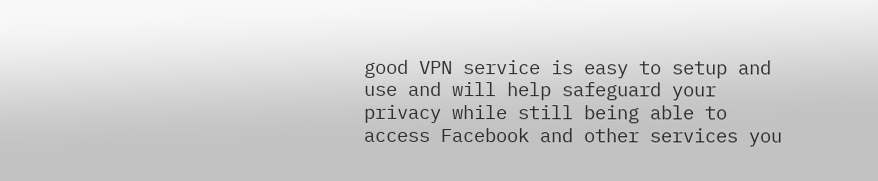good VPN service is easy to setup and use and will help safeguard your privacy while still being able to access Facebook and other services you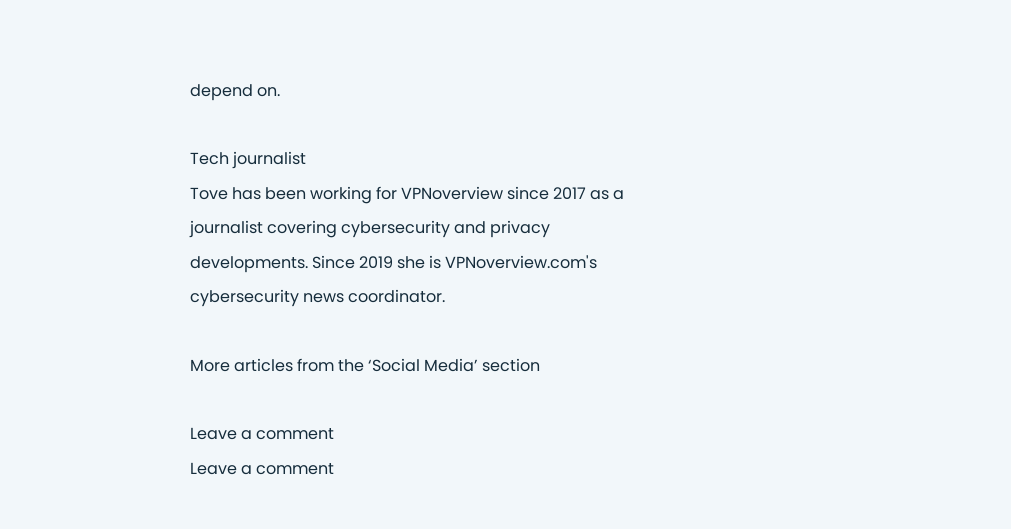depend on.

Tech journalist
Tove has been working for VPNoverview since 2017 as a journalist covering cybersecurity and privacy developments. Since 2019 she is VPNoverview.com's cybersecurity news coordinator.

More articles from the ‘Social Media’ section

Leave a comment
Leave a comment